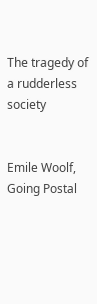The tragedy of a rudderless society


Emile Woolf, Going Postal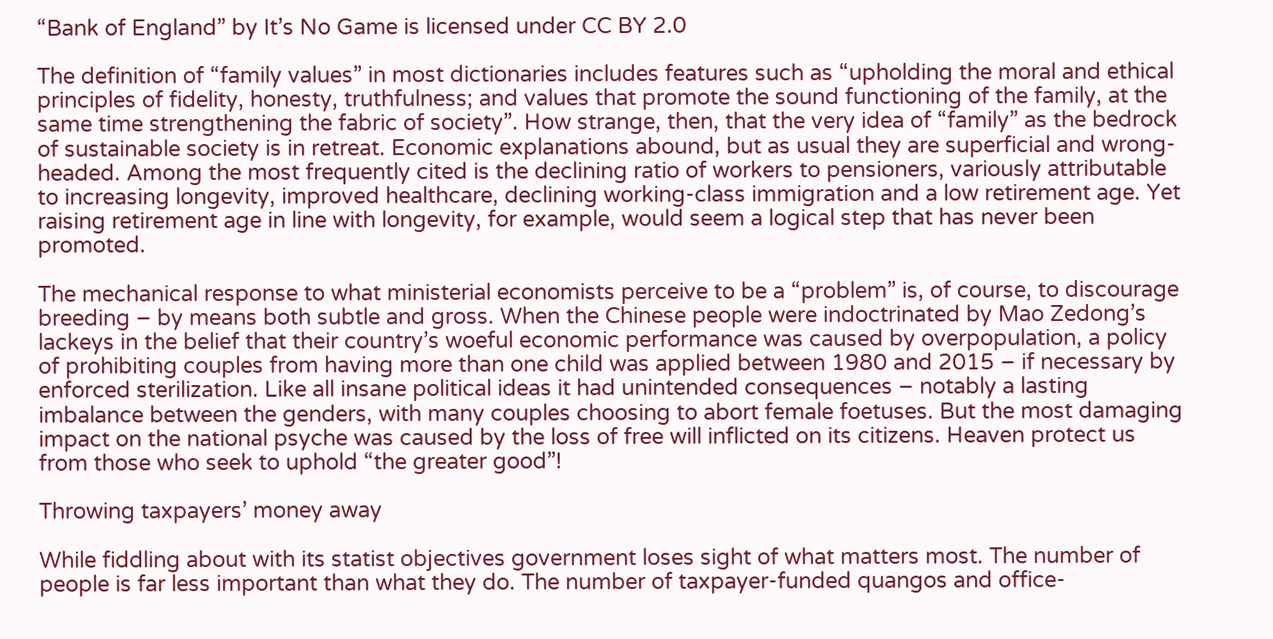“Bank of England” by It’s No Game is licensed under CC BY 2.0

The definition of “family values” in most dictionaries includes features such as “upholding the moral and ethical principles of fidelity, honesty, truthfulness; and values that promote the sound functioning of the family, at the same time strengthening the fabric of society”. How strange, then, that the very idea of “family” as the bedrock of sustainable society is in retreat. Economic explanations abound, but as usual they are superficial and wrong-headed. Among the most frequently cited is the declining ratio of workers to pensioners, variously attributable to increasing longevity, improved healthcare, declining working-class immigration and a low retirement age. Yet raising retirement age in line with longevity, for example, would seem a logical step that has never been promoted.

The mechanical response to what ministerial economists perceive to be a “problem” is, of course, to discourage breeding – by means both subtle and gross. When the Chinese people were indoctrinated by Mao Zedong’s lackeys in the belief that their country’s woeful economic performance was caused by overpopulation, a policy of prohibiting couples from having more than one child was applied between 1980 and 2015 – if necessary by enforced sterilization. Like all insane political ideas it had unintended consequences – notably a lasting imbalance between the genders, with many couples choosing to abort female foetuses. But the most damaging impact on the national psyche was caused by the loss of free will inflicted on its citizens. Heaven protect us from those who seek to uphold “the greater good”!

Throwing taxpayers’ money away

While fiddling about with its statist objectives government loses sight of what matters most. The number of people is far less important than what they do. The number of taxpayer-funded quangos and office-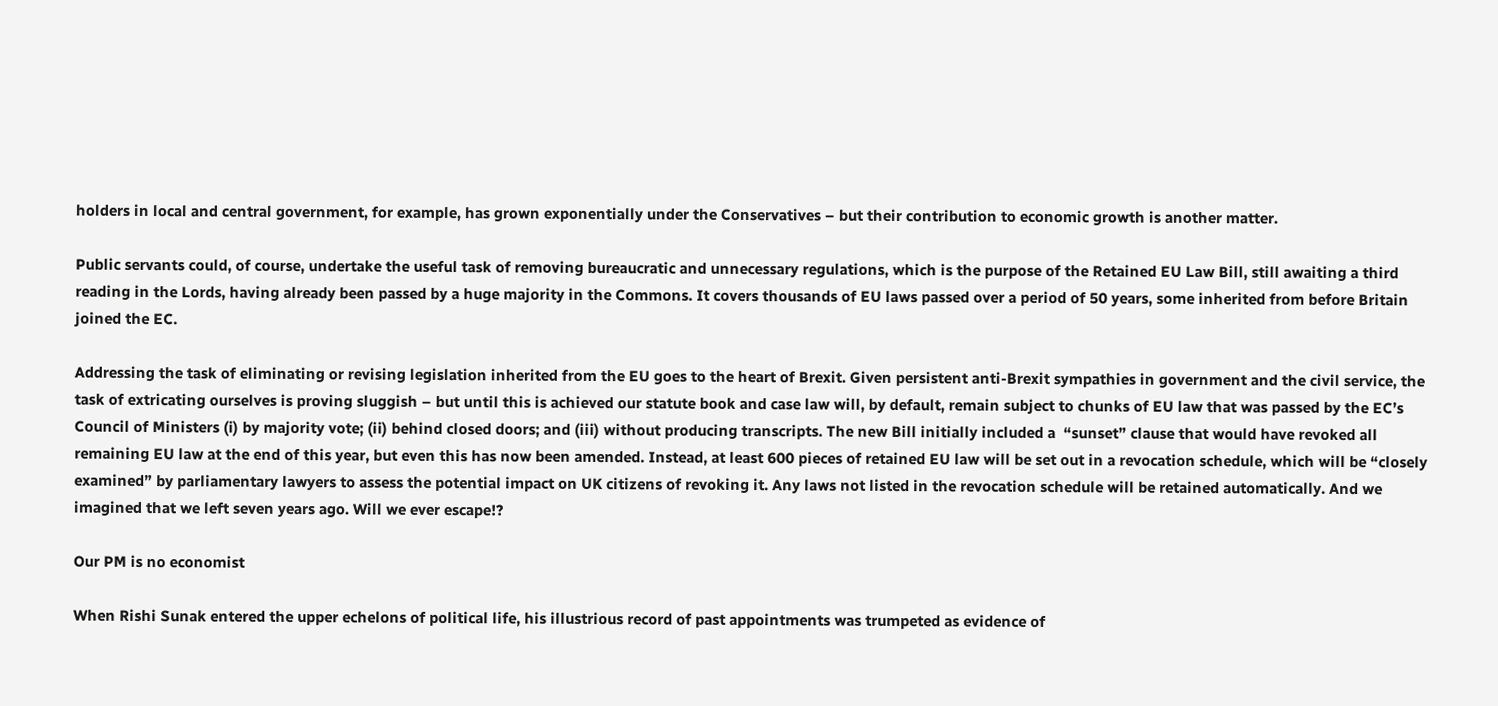holders in local and central government, for example, has grown exponentially under the Conservatives – but their contribution to economic growth is another matter.

Public servants could, of course, undertake the useful task of removing bureaucratic and unnecessary regulations, which is the purpose of the Retained EU Law Bill, still awaiting a third reading in the Lords, having already been passed by a huge majority in the Commons. It covers thousands of EU laws passed over a period of 50 years, some inherited from before Britain joined the EC.

Addressing the task of eliminating or revising legislation inherited from the EU goes to the heart of Brexit. Given persistent anti-Brexit sympathies in government and the civil service, the task of extricating ourselves is proving sluggish – but until this is achieved our statute book and case law will, by default, remain subject to chunks of EU law that was passed by the EC’s Council of Ministers (i) by majority vote; (ii) behind closed doors; and (iii) without producing transcripts. The new Bill initially included a  “sunset” clause that would have revoked all remaining EU law at the end of this year, but even this has now been amended. Instead, at least 600 pieces of retained EU law will be set out in a revocation schedule, which will be “closely examined” by parliamentary lawyers to assess the potential impact on UK citizens of revoking it. Any laws not listed in the revocation schedule will be retained automatically. And we imagined that we left seven years ago. Will we ever escape!?

Our PM is no economist

When Rishi Sunak entered the upper echelons of political life, his illustrious record of past appointments was trumpeted as evidence of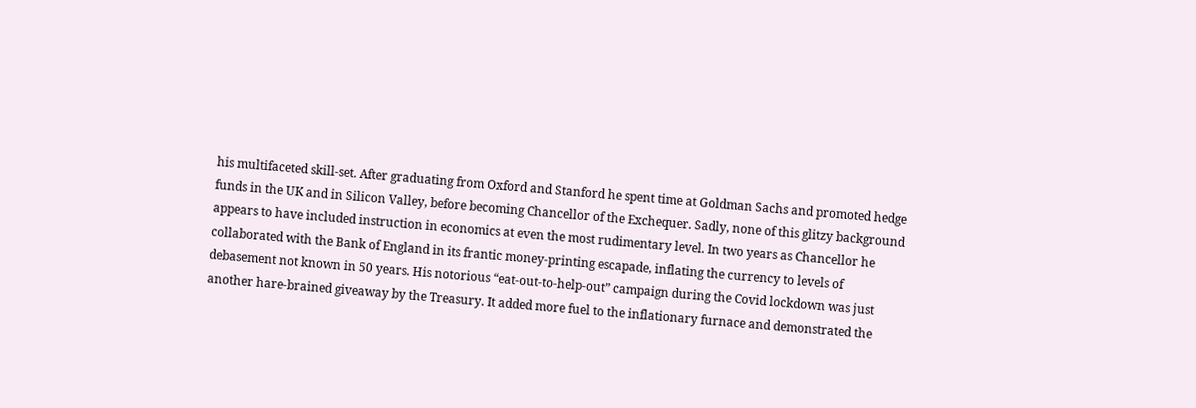his multifaceted skill-set. After graduating from Oxford and Stanford he spent time at Goldman Sachs and promoted hedge funds in the UK and in Silicon Valley, before becoming Chancellor of the Exchequer. Sadly, none of this glitzy background appears to have included instruction in economics at even the most rudimentary level. In two years as Chancellor he collaborated with the Bank of England in its frantic money-printing escapade, inflating the currency to levels of debasement not known in 50 years. His notorious “eat-out-to-help-out” campaign during the Covid lockdown was just another hare-brained giveaway by the Treasury. It added more fuel to the inflationary furnace and demonstrated the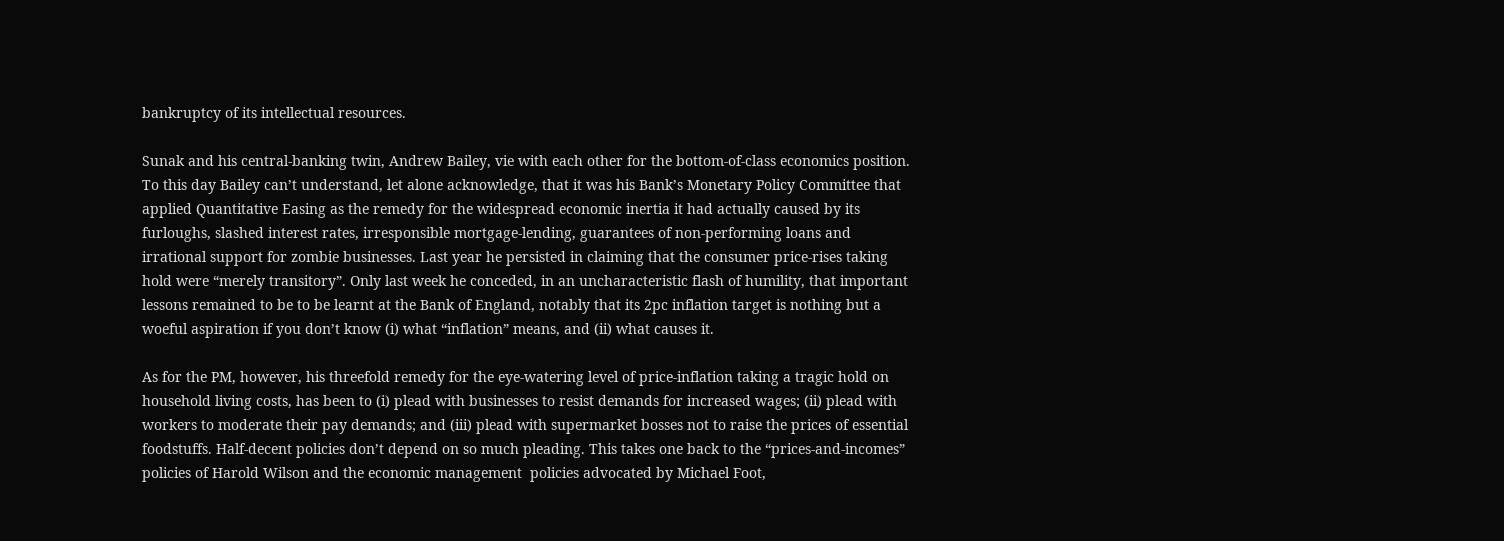bankruptcy of its intellectual resources.

Sunak and his central-banking twin, Andrew Bailey, vie with each other for the bottom-of-class economics position. To this day Bailey can’t understand, let alone acknowledge, that it was his Bank’s Monetary Policy Committee that applied Quantitative Easing as the remedy for the widespread economic inertia it had actually caused by its furloughs, slashed interest rates, irresponsible mortgage-lending, guarantees of non-performing loans and irrational support for zombie businesses. Last year he persisted in claiming that the consumer price-rises taking hold were “merely transitory”. Only last week he conceded, in an uncharacteristic flash of humility, that important lessons remained to be to be learnt at the Bank of England, notably that its 2pc inflation target is nothing but a woeful aspiration if you don’t know (i) what “inflation” means, and (ii) what causes it.

As for the PM, however, his threefold remedy for the eye-watering level of price-inflation taking a tragic hold on household living costs, has been to (i) plead with businesses to resist demands for increased wages; (ii) plead with workers to moderate their pay demands; and (iii) plead with supermarket bosses not to raise the prices of essential foodstuffs. Half-decent policies don’t depend on so much pleading. This takes one back to the “prices-and-incomes” policies of Harold Wilson and the economic management  policies advocated by Michael Foot,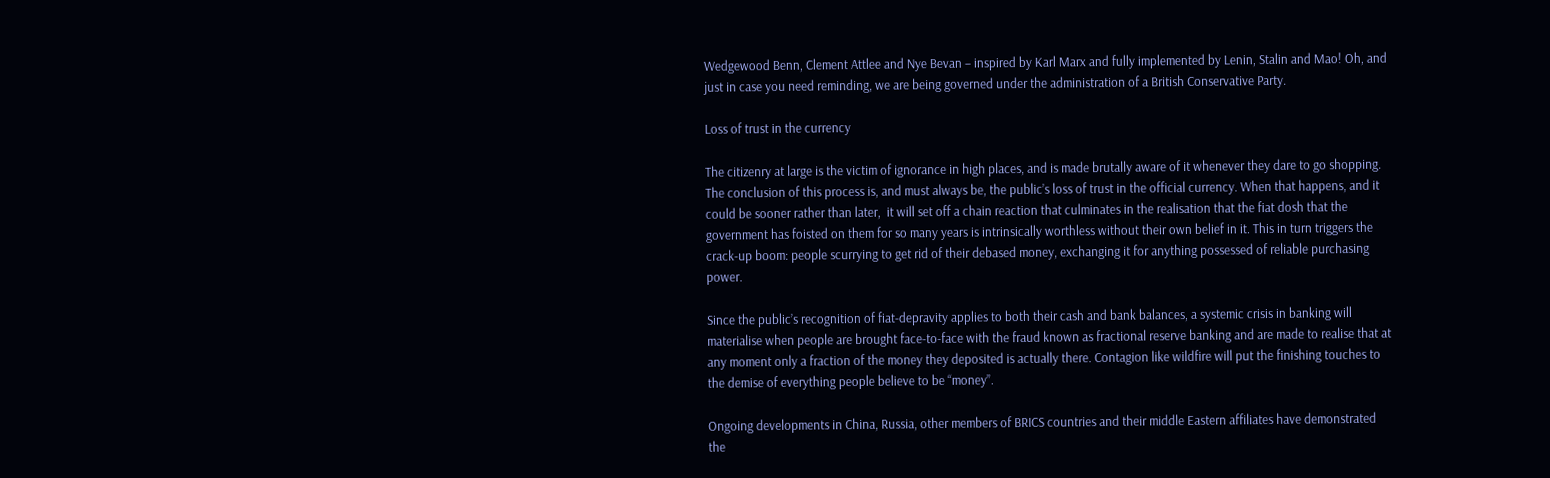Wedgewood Benn, Clement Attlee and Nye Bevan – inspired by Karl Marx and fully implemented by Lenin, Stalin and Mao! Oh, and just in case you need reminding, we are being governed under the administration of a British Conservative Party.

Loss of trust in the currency

The citizenry at large is the victim of ignorance in high places, and is made brutally aware of it whenever they dare to go shopping. The conclusion of this process is, and must always be, the public’s loss of trust in the official currency. When that happens, and it could be sooner rather than later,  it will set off a chain reaction that culminates in the realisation that the fiat dosh that the government has foisted on them for so many years is intrinsically worthless without their own belief in it. This in turn triggers the crack-up boom: people scurrying to get rid of their debased money, exchanging it for anything possessed of reliable purchasing power.

Since the public’s recognition of fiat-depravity applies to both their cash and bank balances, a systemic crisis in banking will materialise when people are brought face-to-face with the fraud known as fractional reserve banking and are made to realise that at any moment only a fraction of the money they deposited is actually there. Contagion like wildfire will put the finishing touches to the demise of everything people believe to be “money”.

Ongoing developments in China, Russia, other members of BRICS countries and their middle Eastern affiliates have demonstrated the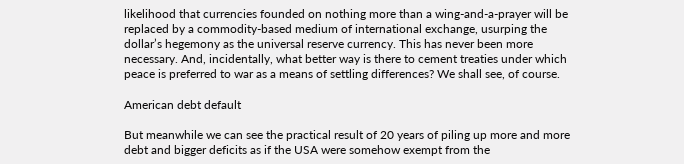likelihood that currencies founded on nothing more than a wing-and-a-prayer will be replaced by a commodity-based medium of international exchange, usurping the dollar’s hegemony as the universal reserve currency. This has never been more necessary. And, incidentally, what better way is there to cement treaties under which peace is preferred to war as a means of settling differences? We shall see, of course.

American debt default

But meanwhile we can see the practical result of 20 years of piling up more and more debt and bigger deficits as if the USA were somehow exempt from the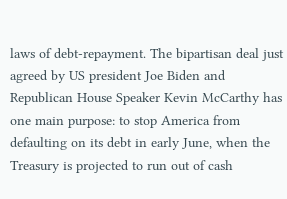laws of debt-repayment. The bipartisan deal just agreed by US president Joe Biden and Republican House Speaker Kevin McCarthy has one main purpose: to stop America from defaulting on its debt in early June, when the Treasury is projected to run out of cash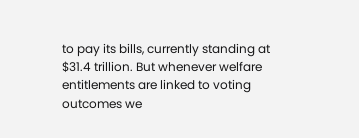to pay its bills, currently standing at $31.4 trillion. But whenever welfare entitlements are linked to voting outcomes we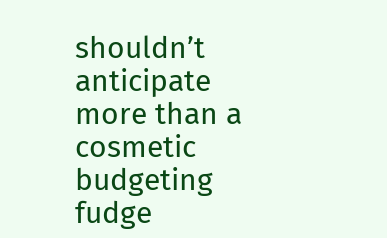shouldn’t anticipate more than a cosmetic budgeting fudge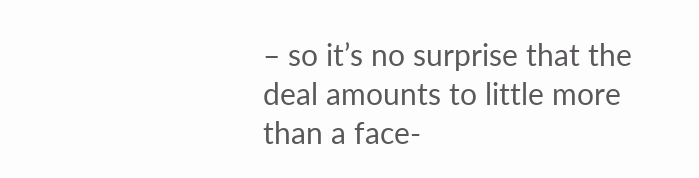– so it’s no surprise that the deal amounts to little more than a face-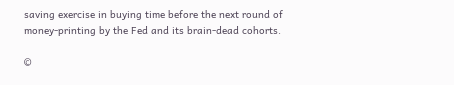saving exercise in buying time before the next round of money-printing by the Fed and its brain-dead cohorts.

©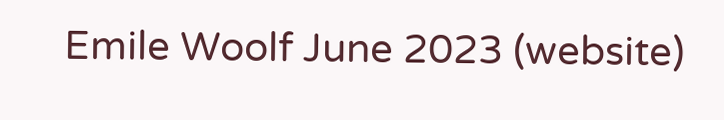Emile Woolf June 2023 (website)